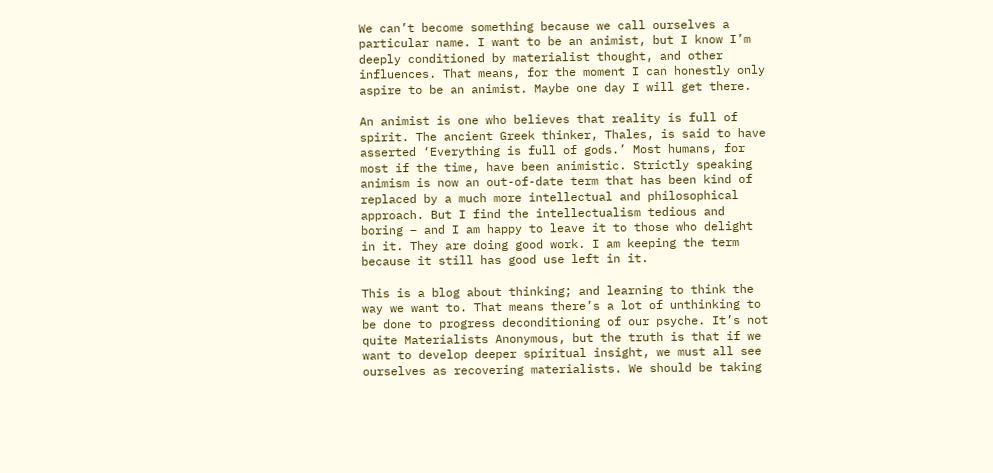We can’t become something because we call ourselves a particular name. I want to be an animist, but I know I’m deeply conditioned by materialist thought, and other influences. That means, for the moment I can honestly only aspire to be an animist. Maybe one day I will get there.

An animist is one who believes that reality is full of spirit. The ancient Greek thinker, Thales, is said to have asserted ‘Everything is full of gods.’ Most humans, for most if the time, have been animistic. Strictly speaking animism is now an out-of-date term that has been kind of replaced by a much more intellectual and philosophical approach. But I find the intellectualism tedious and boring – and I am happy to leave it to those who delight in it. They are doing good work. I am keeping the term because it still has good use left in it.

This is a blog about thinking; and learning to think the way we want to. That means there’s a lot of unthinking to be done to progress deconditioning of our psyche. It’s not quite Materialists Anonymous, but the truth is that if we want to develop deeper spiritual insight, we must all see ourselves as recovering materialists. We should be taking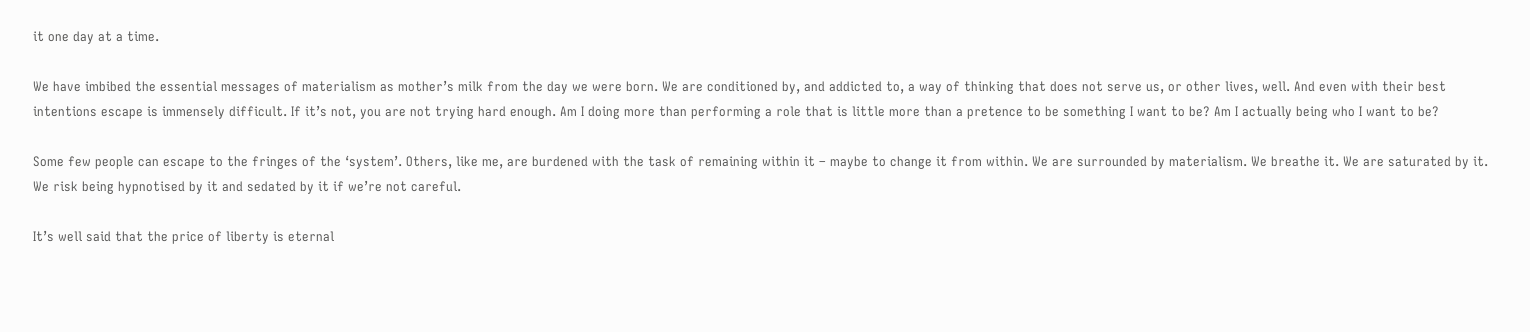it one day at a time.

We have imbibed the essential messages of materialism as mother’s milk from the day we were born. We are conditioned by, and addicted to, a way of thinking that does not serve us, or other lives, well. And even with their best intentions escape is immensely difficult. If it’s not, you are not trying hard enough. Am I doing more than performing a role that is little more than a pretence to be something I want to be? Am I actually being who I want to be?

Some few people can escape to the fringes of the ‘system’. Others, like me, are burdened with the task of remaining within it – maybe to change it from within. We are surrounded by materialism. We breathe it. We are saturated by it. We risk being hypnotised by it and sedated by it if we’re not careful.

It’s well said that the price of liberty is eternal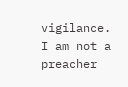vigilance. I am not a preacher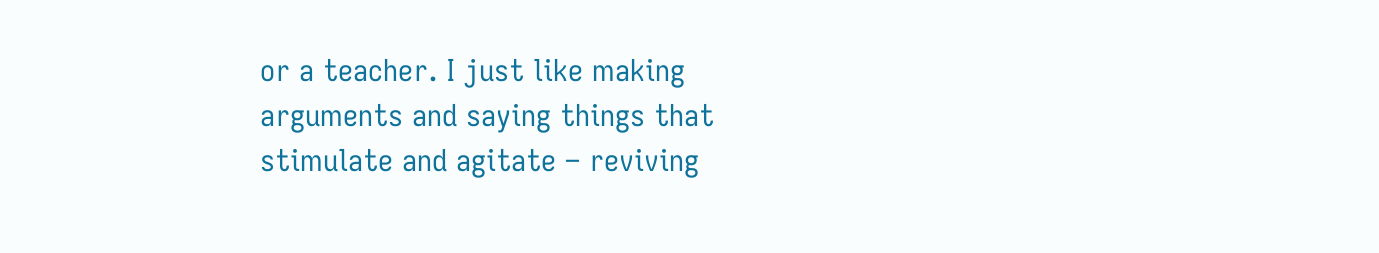or a teacher. I just like making arguments and saying things that stimulate and agitate – reviving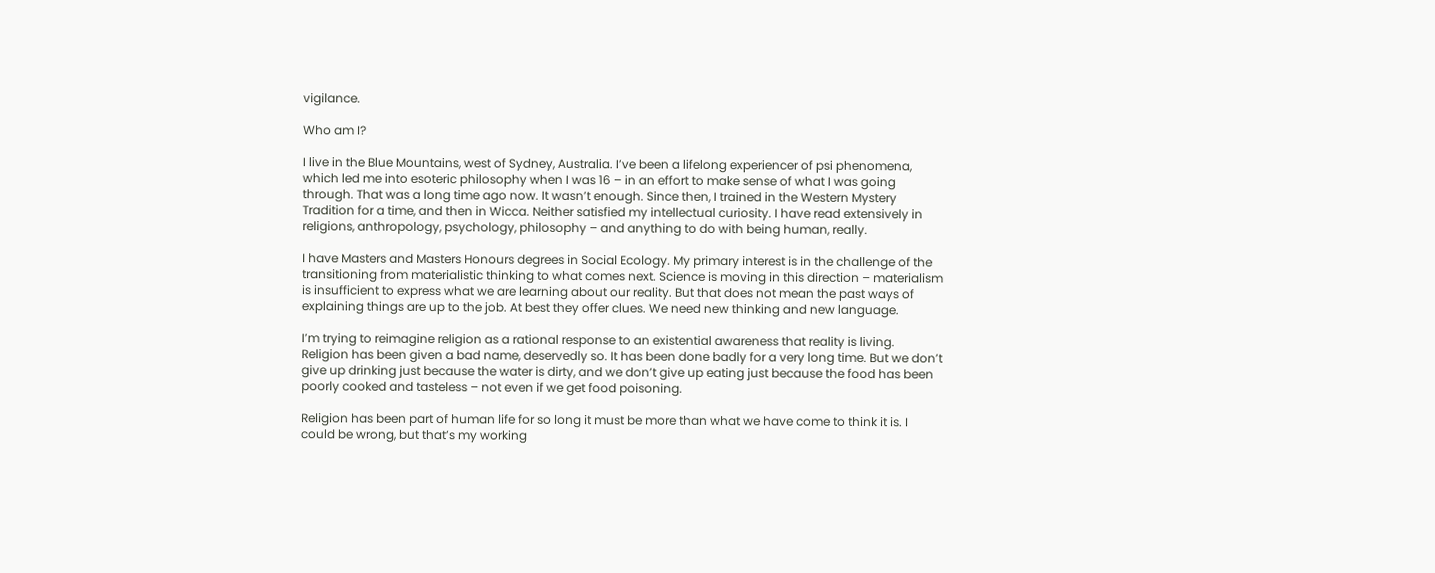vigilance.

Who am I?

I live in the Blue Mountains, west of Sydney, Australia. I’ve been a lifelong experiencer of psi phenomena, which led me into esoteric philosophy when I was 16 – in an effort to make sense of what I was going through. That was a long time ago now. It wasn’t enough. Since then, I trained in the Western Mystery Tradition for a time, and then in Wicca. Neither satisfied my intellectual curiosity. I have read extensively in religions, anthropology, psychology, philosophy – and anything to do with being human, really.

I have Masters and Masters Honours degrees in Social Ecology. My primary interest is in the challenge of the transitioning from materialistic thinking to what comes next. Science is moving in this direction – materialism is insufficient to express what we are learning about our reality. But that does not mean the past ways of explaining things are up to the job. At best they offer clues. We need new thinking and new language.

I’m trying to reimagine religion as a rational response to an existential awareness that reality is living. Religion has been given a bad name, deservedly so. It has been done badly for a very long time. But we don’t give up drinking just because the water is dirty, and we don’t give up eating just because the food has been poorly cooked and tasteless – not even if we get food poisoning.

Religion has been part of human life for so long it must be more than what we have come to think it is. I could be wrong, but that’s my working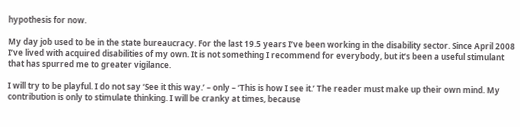hypothesis for now.

My day job used to be in the state bureaucracy. For the last 19.5 years I’ve been working in the disability sector. Since April 2008 I’ve lived with acquired disabilities of my own. It is not something I recommend for everybody, but it’s been a useful stimulant that has spurred me to greater vigilance.

I will try to be playful. I do not say ‘See it this way.’ – only – ‘This is how I see it.’ The reader must make up their own mind. My contribution is only to stimulate thinking. I will be cranky at times, because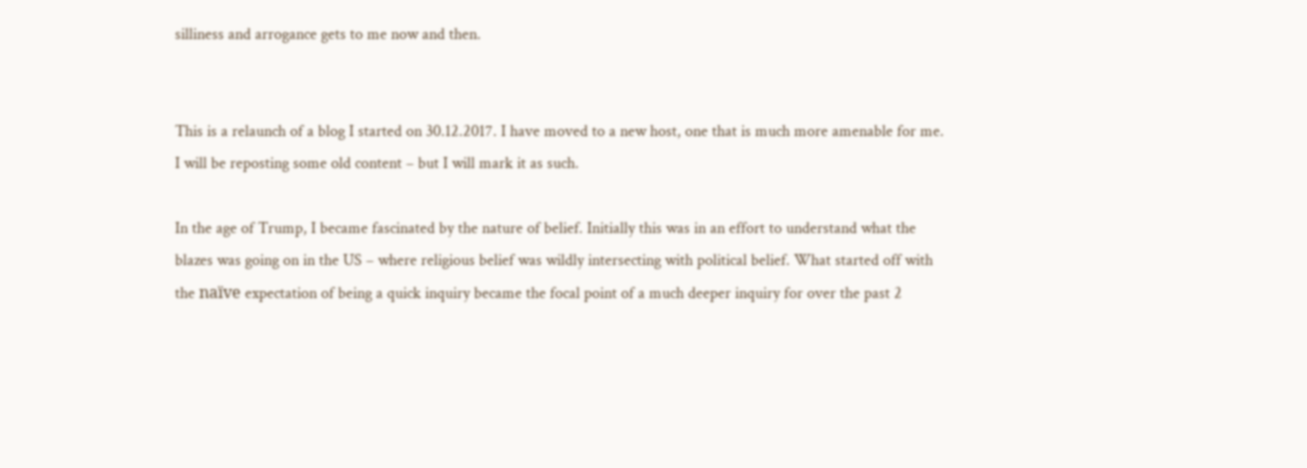silliness and arrogance gets to me now and then.


This is a relaunch of a blog I started on 30.12.2017. I have moved to a new host, one that is much more amenable for me. I will be reposting some old content – but I will mark it as such.

In the age of Trump, I became fascinated by the nature of belief. Initially this was in an effort to understand what the blazes was going on in the US – where religious belief was wildly intersecting with political belief. What started off with the naïve expectation of being a quick inquiry became the focal point of a much deeper inquiry for over the past 2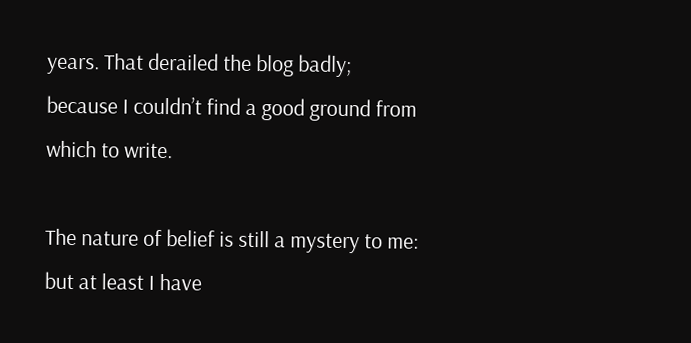years. That derailed the blog badly; because I couldn’t find a good ground from which to write.

The nature of belief is still a mystery to me: but at least I have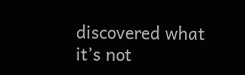discovered what it’s not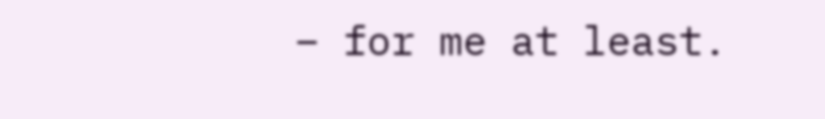– for me at least.